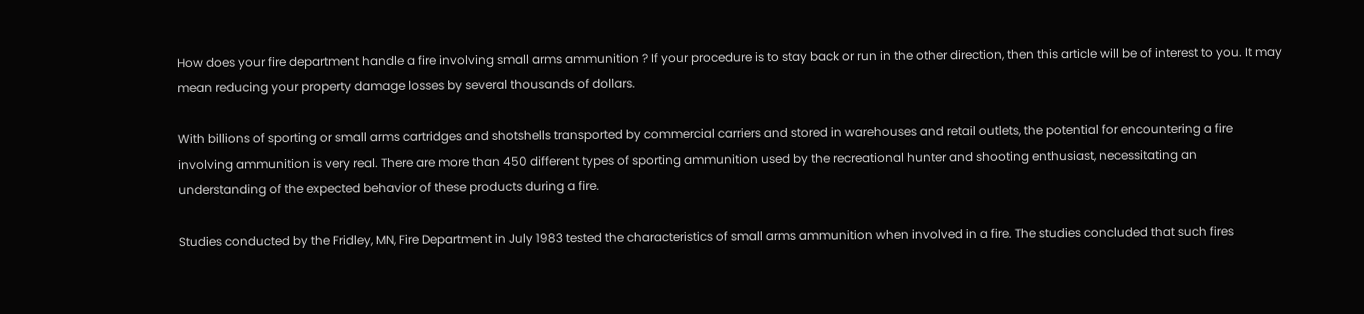How does your fire department handle a fire involving small arms ammunition ? If your procedure is to stay back or run in the other direction, then this article will be of interest to you. It may mean reducing your property damage losses by several thousands of dollars.

With billions of sporting or small arms cartridges and shotshells transported by commercial carriers and stored in warehouses and retail outlets, the potential for encountering a fire involving ammunition is very real. There are more than 450 different types of sporting ammunition used by the recreational hunter and shooting enthusiast, necessitating an understanding of the expected behavior of these products during a fire.

Studies conducted by the Fridley, MN, Fire Department in July 1983 tested the characteristics of small arms ammunition when involved in a fire. The studies concluded that such fires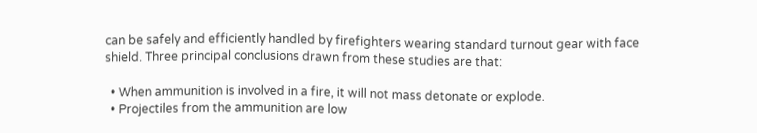can be safely and efficiently handled by firefighters wearing standard turnout gear with face shield. Three principal conclusions drawn from these studies are that:

  • When ammunition is involved in a fire, it will not mass detonate or explode.
  • Projectiles from the ammunition are low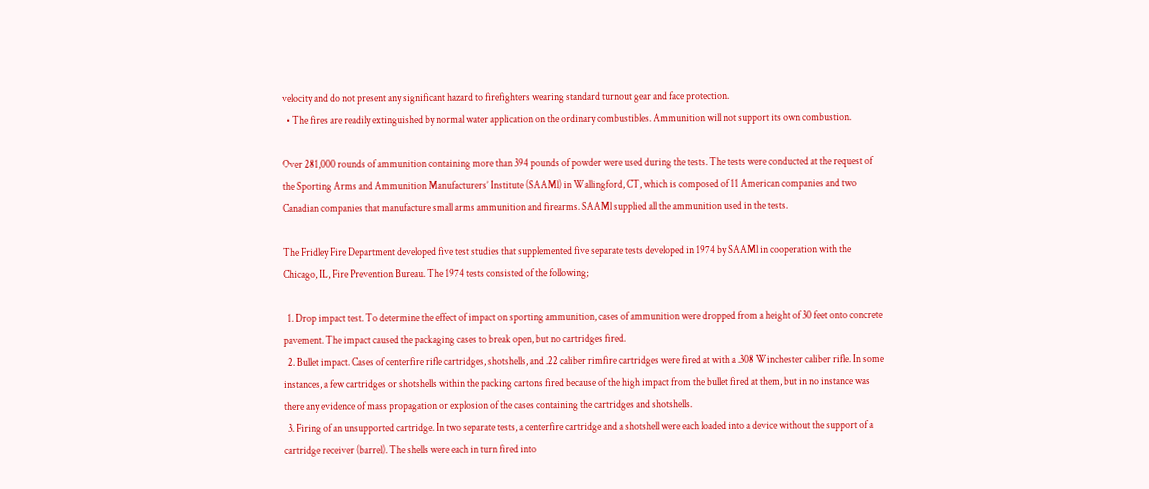velocity and do not present any significant hazard to firefighters wearing standard turnout gear and face protection.
  • The fires are readily extinguished by normal water application on the ordinary combustibles. Ammunition will not support its own combustion.

Over 281,000 rounds of ammunition containing more than 394 pounds of powder were used during the tests. The tests were conducted at the request of the Sporting Arms and Ammunition Manufacturers’ Institute (SAAMl) in Wallingford, CT, which is composed of 11 American companies and two Canadian companies that manufacture small arms ammunition and firearms. SAAMl supplied all the ammunition used in the tests.

The Fridley Fire Department developed five test studies that supplemented five separate tests developed in 1974 by SAAMl in cooperation with the Chicago, IL, Fire Prevention Bureau. The 1974 tests consisted of the following;

  1. Drop impact test. To determine the effect of impact on sporting ammunition, cases of ammunition were dropped from a height of 30 feet onto concrete pavement. The impact caused the packaging cases to break open, but no cartridges fired.
  2. Bullet impact. Cases of centerfire rifle cartridges, shotshells, and .22 caliber rimfire cartridges were fired at with a .308 Winchester caliber rifle. In some instances, a few cartridges or shotshells within the packing cartons fired because of the high impact from the bullet fired at them, but in no instance was there any evidence of mass propagation or explosion of the cases containing the cartridges and shotshells.
  3. Firing of an unsupported cartridge. In two separate tests, a centerfire cartridge and a shotshell were each loaded into a device without the support of a cartridge receiver (barrel). The shells were each in turn fired into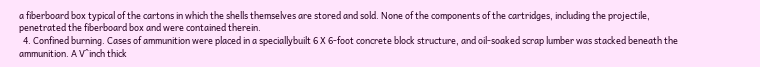a fiberboard box typical of the cartons in which the shells themselves are stored and sold. None of the components of the cartridges, including the projectile, penetrated the fiberboard box and were contained therein.
  4. Confined burning. Cases of ammunition were placed in a speciallybuilt 6 X 6-foot concrete block structure, and oil-soaked scrap lumber was stacked beneath the ammunition. A V^inch thick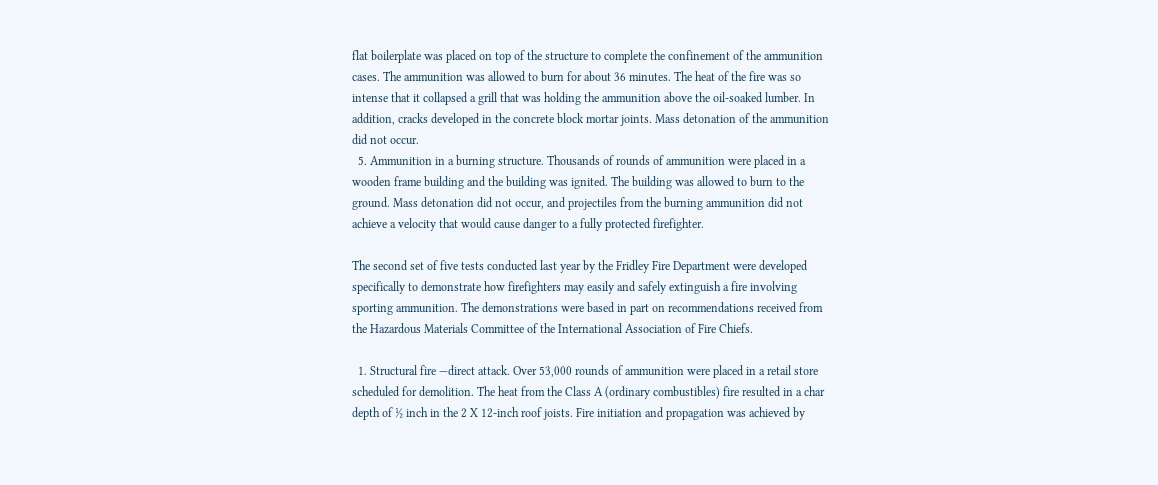flat boilerplate was placed on top of the structure to complete the confinement of the ammunition cases. The ammunition was allowed to burn for about 36 minutes. The heat of the fire was so intense that it collapsed a grill that was holding the ammunition above the oil-soaked lumber. In addition, cracks developed in the concrete block mortar joints. Mass detonation of the ammunition did not occur.
  5. Ammunition in a burning structure. Thousands of rounds of ammunition were placed in a wooden frame building and the building was ignited. The building was allowed to burn to the ground. Mass detonation did not occur, and projectiles from the burning ammunition did not achieve a velocity that would cause danger to a fully protected firefighter.

The second set of five tests conducted last year by the Fridley Fire Department were developed specifically to demonstrate how firefighters may easily and safely extinguish a fire involving sporting ammunition. The demonstrations were based in part on recommendations received from the Hazardous Materials Committee of the International Association of Fire Chiefs.

  1. Structural fire —direct attack. Over 53,000 rounds of ammunition were placed in a retail store scheduled for demolition. The heat from the Class A (ordinary combustibles) fire resulted in a char depth of ½ inch in the 2 X 12-inch roof joists. Fire initiation and propagation was achieved by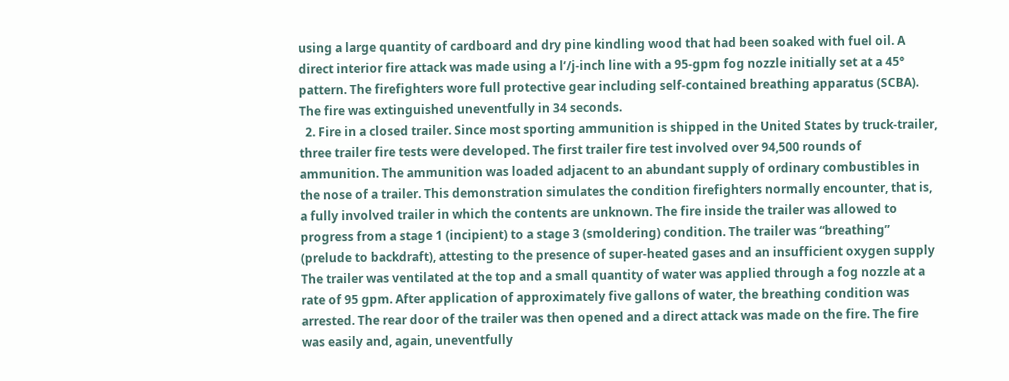using a large quantity of cardboard and dry pine kindling wood that had been soaked with fuel oil. A direct interior fire attack was made using a l’/j-inch line with a 95-gpm fog nozzle initially set at a 45° pattern. The firefighters wore full protective gear including self-contained breathing apparatus (SCBA). The fire was extinguished uneventfully in 34 seconds.
  2. Fire in a closed trailer. Since most sporting ammunition is shipped in the United States by truck-trailer, three trailer fire tests were developed. The first trailer fire test involved over 94,500 rounds of ammunition. The ammunition was loaded adjacent to an abundant supply of ordinary combustibles in the nose of a trailer. This demonstration simulates the condition firefighters normally encounter, that is, a fully involved trailer in which the contents are unknown. The fire inside the trailer was allowed to progress from a stage 1 (incipient) to a stage 3 (smoldering) condition. The trailer was “breathing” (prelude to backdraft), attesting to the presence of super-heated gases and an insufficient oxygen supply The trailer was ventilated at the top and a small quantity of water was applied through a fog nozzle at a rate of 95 gpm. After application of approximately five gallons of water, the breathing condition was arrested. The rear door of the trailer was then opened and a direct attack was made on the fire. The fire was easily and, again, uneventfully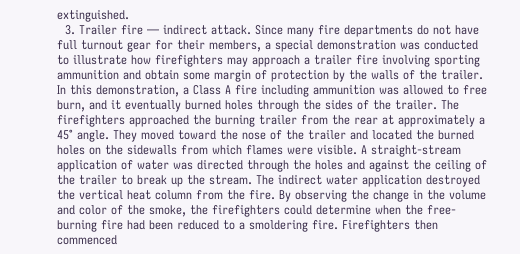extinguished.
  3. Trailer fire — indirect attack. Since many fire departments do not have full turnout gear for their members, a special demonstration was conducted to illustrate how firefighters may approach a trailer fire involving sporting ammunition and obtain some margin of protection by the walls of the trailer. In this demonstration, a Class A fire including ammunition was allowed to free burn, and it eventually burned holes through the sides of the trailer. The firefighters approached the burning trailer from the rear at approximately a 45° angle. They moved toward the nose of the trailer and located the burned holes on the sidewalls from which flames were visible. A straight-stream application of water was directed through the holes and against the ceiling of the trailer to break up the stream. The indirect water application destroyed the vertical heat column from the fire. By observing the change in the volume and color of the smoke, the firefighters could determine when the free-burning fire had been reduced to a smoldering fire. Firefighters then commenced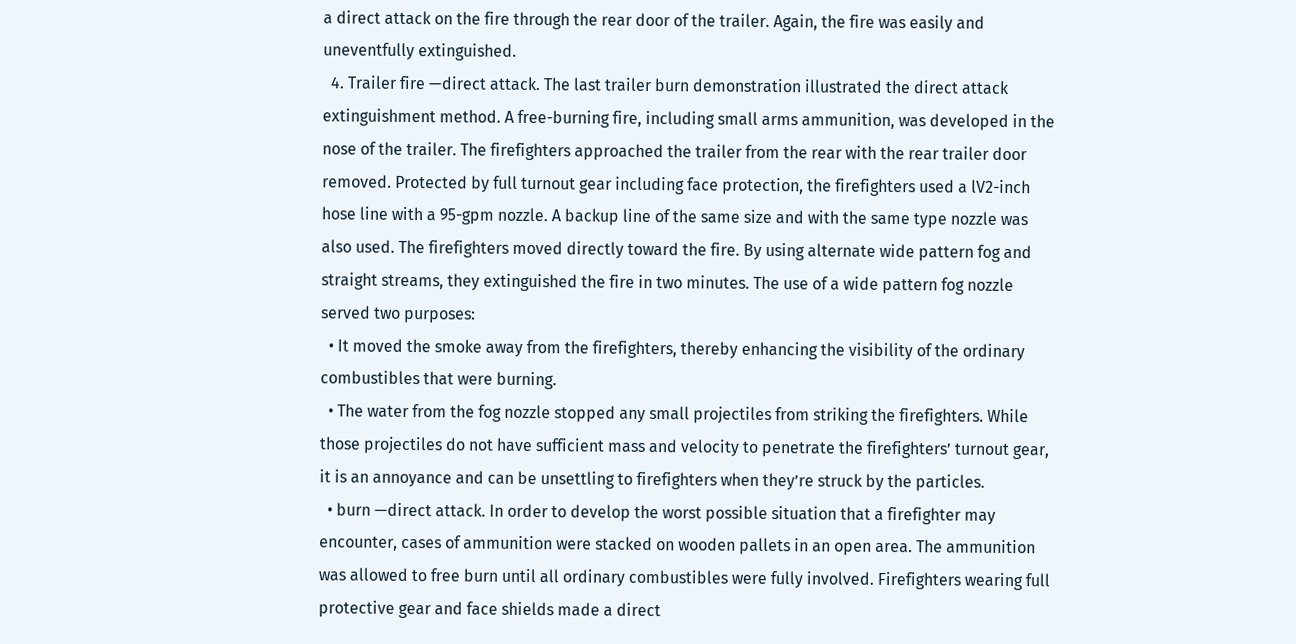a direct attack on the fire through the rear door of the trailer. Again, the fire was easily and uneventfully extinguished.
  4. Trailer fire —direct attack. The last trailer burn demonstration illustrated the direct attack extinguishment method. A free-burning fire, including small arms ammunition, was developed in the nose of the trailer. The firefighters approached the trailer from the rear with the rear trailer door removed. Protected by full turnout gear including face protection, the firefighters used a lV2-inch hose line with a 95-gpm nozzle. A backup line of the same size and with the same type nozzle was also used. The firefighters moved directly toward the fire. By using alternate wide pattern fog and straight streams, they extinguished the fire in two minutes. The use of a wide pattern fog nozzle served two purposes:
  • It moved the smoke away from the firefighters, thereby enhancing the visibility of the ordinary combustibles that were burning.
  • The water from the fog nozzle stopped any small projectiles from striking the firefighters. While those projectiles do not have sufficient mass and velocity to penetrate the firefighters’ turnout gear, it is an annoyance and can be unsettling to firefighters when they’re struck by the particles.
  • burn —direct attack. In order to develop the worst possible situation that a firefighter may encounter, cases of ammunition were stacked on wooden pallets in an open area. The ammunition was allowed to free burn until all ordinary combustibles were fully involved. Firefighters wearing full protective gear and face shields made a direct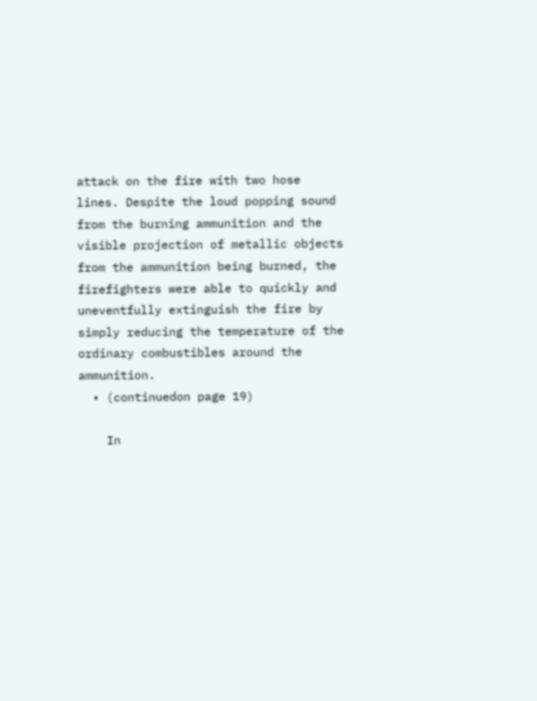attack on the fire with two hose lines. Despite the loud popping sound from the burning ammunition and the visible projection of metallic objects from the ammunition being burned, the firefighters were able to quickly and uneventfully extinguish the fire by simply reducing the temperature of the ordinary combustibles around the ammunition.
  • (continuedon page 19)

    In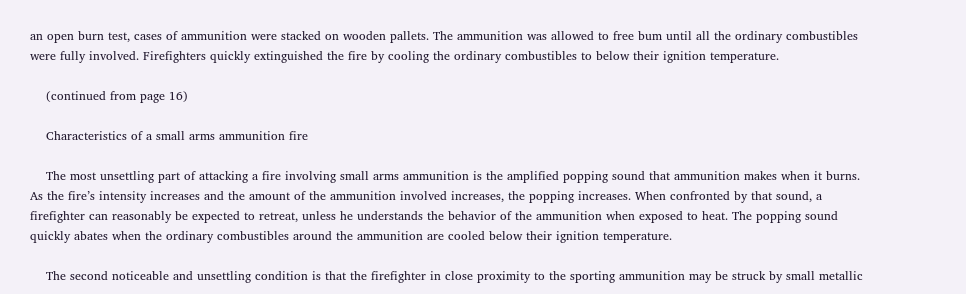an open burn test, cases of ammunition were stacked on wooden pallets. The ammunition was allowed to free bum until all the ordinary combustibles were fully involved. Firefighters quickly extinguished the fire by cooling the ordinary combustibles to below their ignition temperature.

    (continued from page 16)

    Characteristics of a small arms ammunition fire

    The most unsettling part of attacking a fire involving small arms ammunition is the amplified popping sound that ammunition makes when it burns. As the fire’s intensity increases and the amount of the ammunition involved increases, the popping increases. When confronted by that sound, a firefighter can reasonably be expected to retreat, unless he understands the behavior of the ammunition when exposed to heat. The popping sound quickly abates when the ordinary combustibles around the ammunition are cooled below their ignition temperature.

    The second noticeable and unsettling condition is that the firefighter in close proximity to the sporting ammunition may be struck by small metallic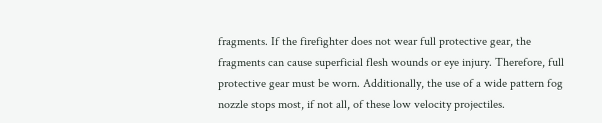fragments. If the firefighter does not wear full protective gear, the fragments can cause superficial flesh wounds or eye injury. Therefore, full protective gear must be worn. Additionally, the use of a wide pattern fog nozzle stops most, if not all, of these low velocity projectiles.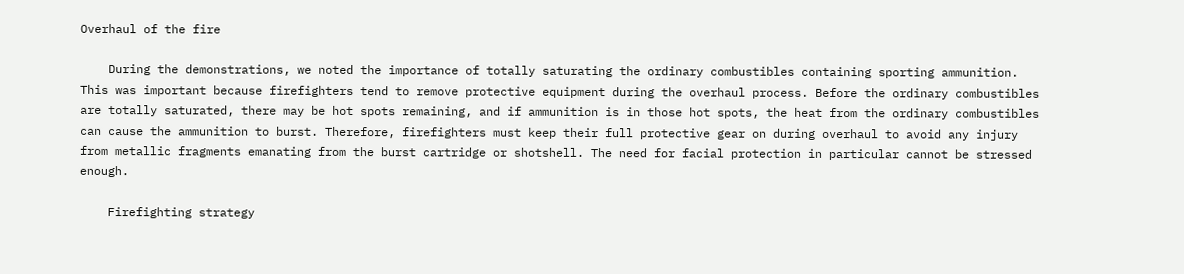Overhaul of the fire

    During the demonstrations, we noted the importance of totally saturating the ordinary combustibles containing sporting ammunition. This was important because firefighters tend to remove protective equipment during the overhaul process. Before the ordinary combustibles are totally saturated, there may be hot spots remaining, and if ammunition is in those hot spots, the heat from the ordinary combustibles can cause the ammunition to burst. Therefore, firefighters must keep their full protective gear on during overhaul to avoid any injury from metallic fragments emanating from the burst cartridge or shotshell. The need for facial protection in particular cannot be stressed enough.

    Firefighting strategy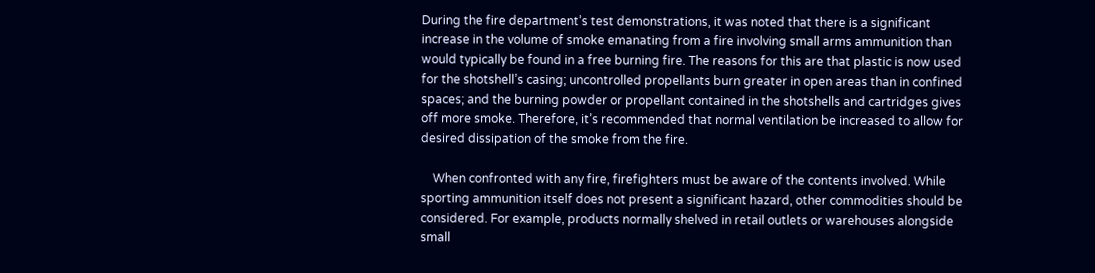During the fire department’s test demonstrations, it was noted that there is a significant increase in the volume of smoke emanating from a fire involving small arms ammunition than would typically be found in a free burning fire. The reasons for this are that plastic is now used for the shotshell’s casing; uncontrolled propellants burn greater in open areas than in confined spaces; and the burning powder or propellant contained in the shotshells and cartridges gives off more smoke. Therefore, it’s recommended that normal ventilation be increased to allow for desired dissipation of the smoke from the fire.

    When confronted with any fire, firefighters must be aware of the contents involved. While sporting ammunition itself does not present a significant hazard, other commodities should be considered. For example, products normally shelved in retail outlets or warehouses alongside small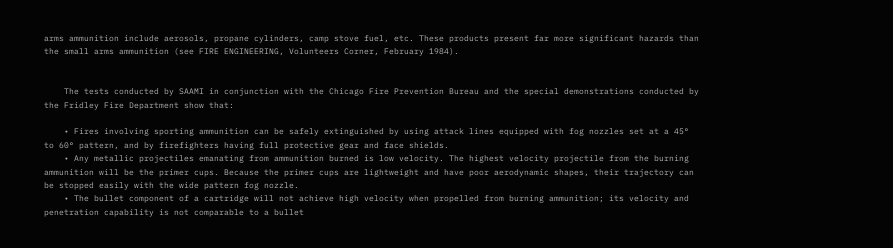arms ammunition include aerosols, propane cylinders, camp stove fuel, etc. These products present far more significant hazards than the small arms ammunition (see FIRE ENGINEERING, Volunteers Corner, February 1984).


    The tests conducted by SAAMI in conjunction with the Chicago Fire Prevention Bureau and the special demonstrations conducted by the Fridley Fire Department show that:

    • Fires involving sporting ammunition can be safely extinguished by using attack lines equipped with fog nozzles set at a 45° to 60° pattern, and by firefighters having full protective gear and face shields.
    • Any metallic projectiles emanating from ammunition burned is low velocity. The highest velocity projectile from the burning ammunition will be the primer cups. Because the primer cups are lightweight and have poor aerodynamic shapes, their trajectory can be stopped easily with the wide pattern fog nozzle.
    • The bullet component of a cartridge will not achieve high velocity when propelled from burning ammunition; its velocity and penetration capability is not comparable to a bullet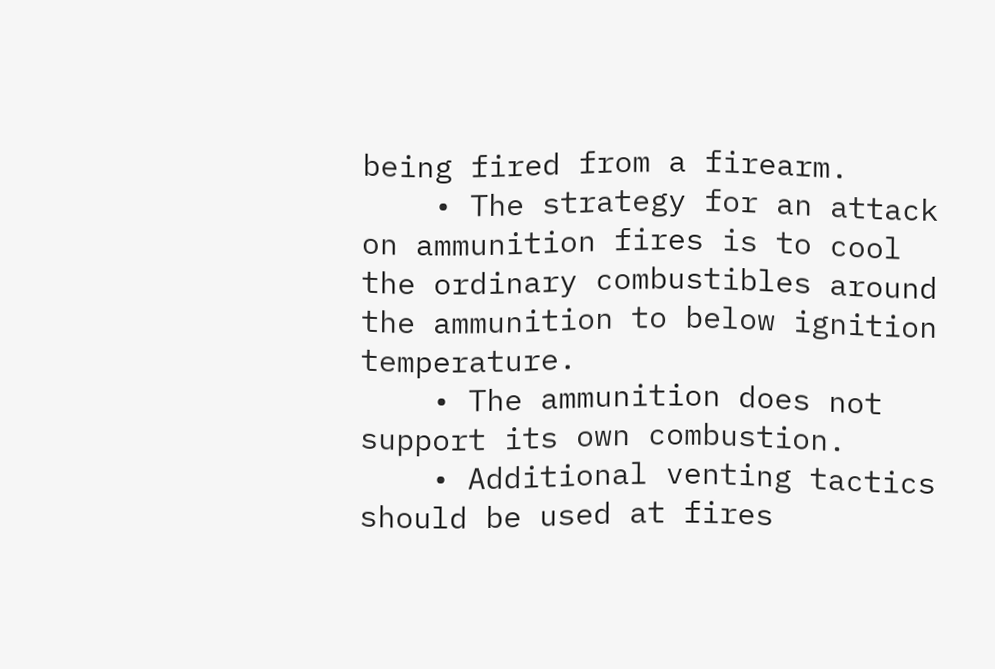being fired from a firearm.
    • The strategy for an attack on ammunition fires is to cool the ordinary combustibles around the ammunition to below ignition temperature.
    • The ammunition does not support its own combustion.
    • Additional venting tactics should be used at fires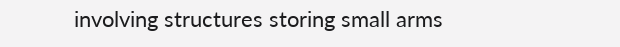involving structures storing small arms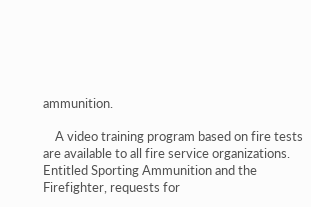ammunition.

    A video training program based on fire tests are available to all fire service organizations. Entitled Sporting Ammunition and the Firefighter, requests for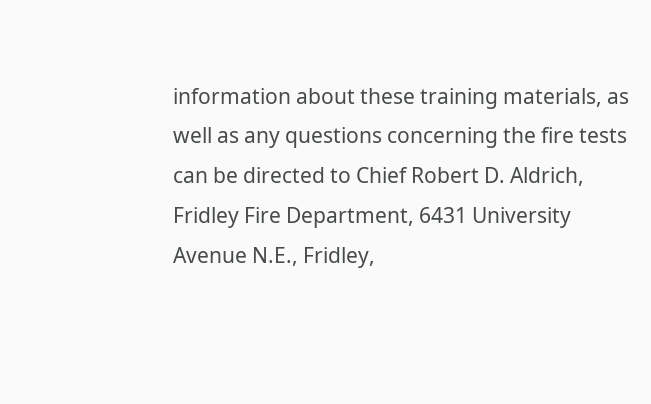information about these training materials, as well as any questions concerning the fire tests can be directed to Chief Robert D. Aldrich, Fridley Fire Department, 6431 University Avenue N.E., Fridley,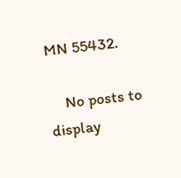MN 55432.

    No posts to display